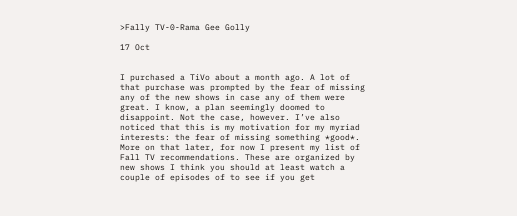>Fally TV-0-Rama Gee Golly

17 Oct


I purchased a TiVo about a month ago. A lot of that purchase was prompted by the fear of missing any of the new shows in case any of them were great. I know, a plan seemingly doomed to disappoint. Not the case, however. I’ve also noticed that this is my motivation for my myriad interests: the fear of missing something *good*. More on that later, for now I present my list of Fall TV recommendations. These are organized by new shows I think you should at least watch a couple of episodes of to see if you get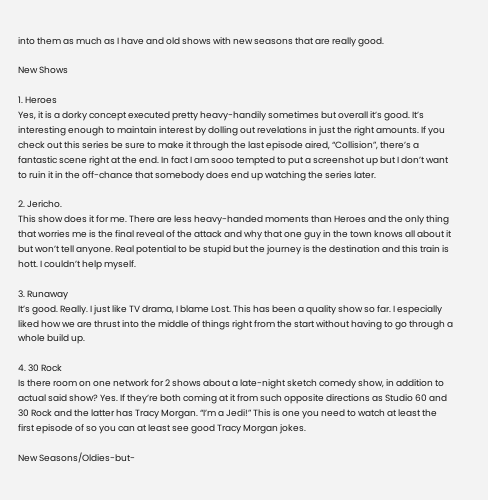into them as much as I have and old shows with new seasons that are really good.

New Shows

1. Heroes
Yes, it is a dorky concept executed pretty heavy-handily sometimes but overall it’s good. It’s interesting enough to maintain interest by dolling out revelations in just the right amounts. If you check out this series be sure to make it through the last episode aired, “Collision”, there’s a fantastic scene right at the end. In fact I am sooo tempted to put a screenshot up but I don’t want to ruin it in the off-chance that somebody does end up watching the series later.

2. Jericho.
This show does it for me. There are less heavy-handed moments than Heroes and the only thing that worries me is the final reveal of the attack and why that one guy in the town knows all about it but won’t tell anyone. Real potential to be stupid but the journey is the destination and this train is hott. I couldn’t help myself.

3. Runaway
It’s good. Really. I just like TV drama, I blame Lost. This has been a quality show so far. I especially liked how we are thrust into the middle of things right from the start without having to go through a whole build up.

4. 30 Rock
Is there room on one network for 2 shows about a late-night sketch comedy show, in addition to actual said show? Yes. If they’re both coming at it from such opposite directions as Studio 60 and 30 Rock and the latter has Tracy Morgan. “I’m a Jedi!” This is one you need to watch at least the first episode of so you can at least see good Tracy Morgan jokes.

New Seasons/Oldies-but-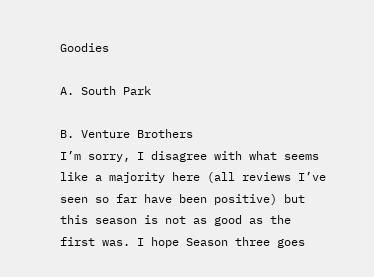Goodies

A. South Park

B. Venture Brothers
I’m sorry, I disagree with what seems like a majority here (all reviews I’ve seen so far have been positive) but this season is not as good as the first was. I hope Season three goes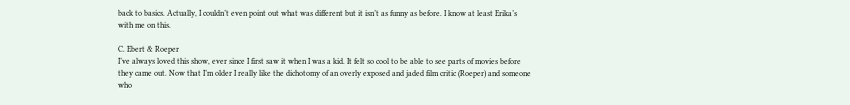back to basics. Actually, I couldn’t even point out what was different but it isn’t as funny as before. I know at least Erika’s with me on this.

C. Ebert & Roeper
I’ve always loved this show, ever since I first saw it when I was a kid. It felt so cool to be able to see parts of movies before they came out. Now that I’m older I really like the dichotomy of an overly exposed and jaded film critic (Roeper) and someone who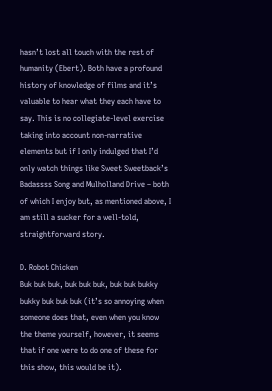hasn’t lost all touch with the rest of humanity (Ebert). Both have a profound history of knowledge of films and it’s valuable to hear what they each have to say. This is no collegiate-level exercise taking into account non-narrative elements but if I only indulged that I’d only watch things like Sweet Sweetback’s Badassss Song and Mulholland Drive – both of which I enjoy but, as mentioned above, I am still a sucker for a well-told, straightforward story.

D. Robot Chicken
Buk buk buk, buk buk buk, buk buk bukky bukky buk buk buk (it’s so annoying when someone does that, even when you know the theme yourself, however, it seems that if one were to do one of these for this show, this would be it).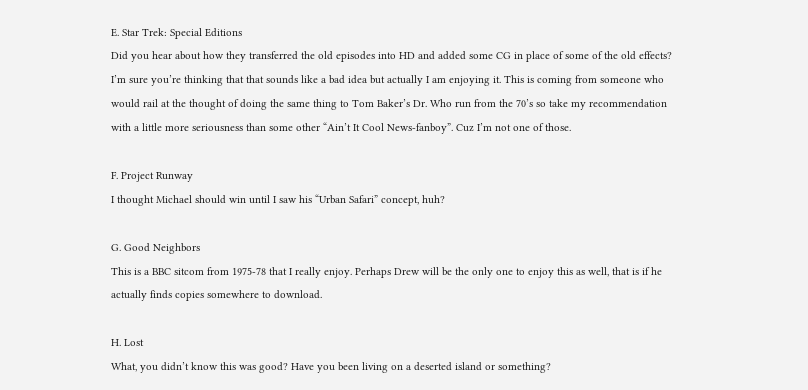E. Star Trek: Special Editions
Did you hear about how they transferred the old episodes into HD and added some CG in place of some of the old effects? I’m sure you’re thinking that that sounds like a bad idea but actually I am enjoying it. This is coming from someone who would rail at the thought of doing the same thing to Tom Baker’s Dr. Who run from the 70’s so take my recommendation with a little more seriousness than some other “Ain’t It Cool News-fanboy”. Cuz I’m not one of those.

F. Project Runway
I thought Michael should win until I saw his “Urban Safari” concept, huh?

G. Good Neighbors
This is a BBC sitcom from 1975-78 that I really enjoy. Perhaps Drew will be the only one to enjoy this as well, that is if he actually finds copies somewhere to download.

H. Lost
What, you didn’t know this was good? Have you been living on a deserted island or something?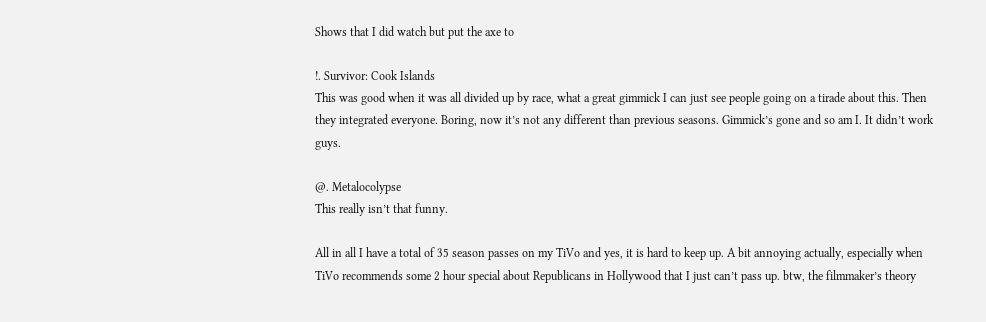Shows that I did watch but put the axe to

!. Survivor: Cook Islands
This was good when it was all divided up by race, what a great gimmick I can just see people going on a tirade about this. Then they integrated everyone. Boring, now it’s not any different than previous seasons. Gimmick’s gone and so am I. It didn’t work guys.

@. Metalocolypse
This really isn’t that funny.

All in all I have a total of 35 season passes on my TiVo and yes, it is hard to keep up. A bit annoying actually, especially when TiVo recommends some 2 hour special about Republicans in Hollywood that I just can’t pass up. btw, the filmmaker’s theory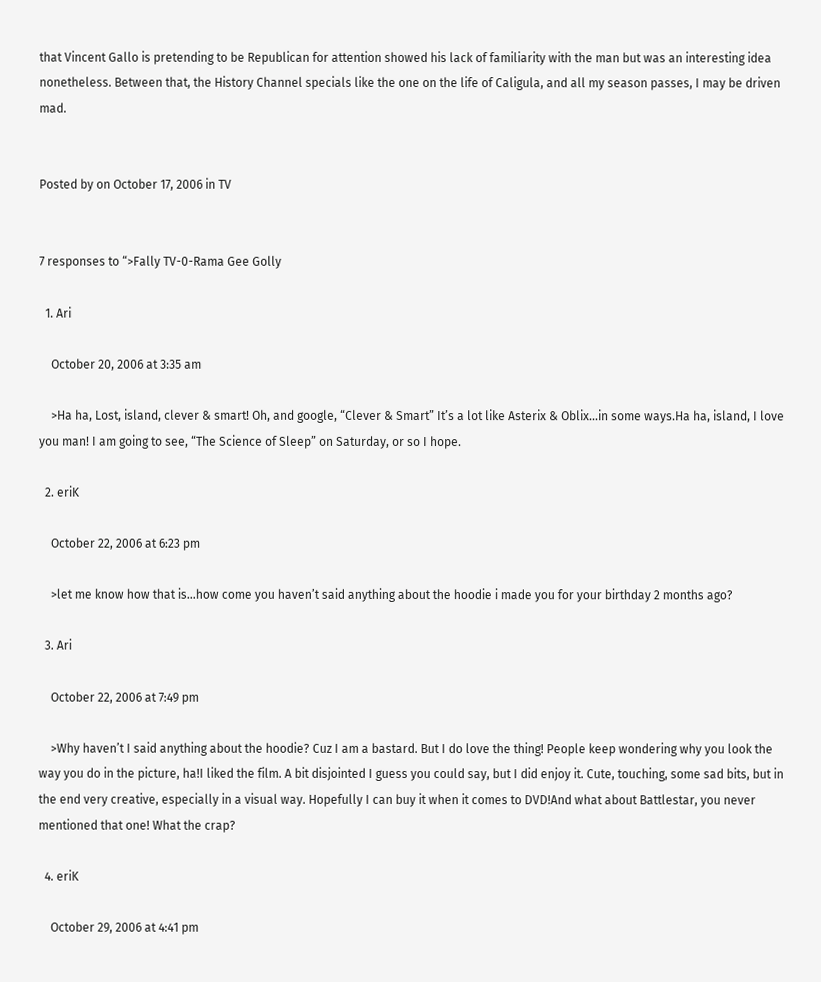that Vincent Gallo is pretending to be Republican for attention showed his lack of familiarity with the man but was an interesting idea nonetheless. Between that, the History Channel specials like the one on the life of Caligula, and all my season passes, I may be driven mad.


Posted by on October 17, 2006 in TV


7 responses to “>Fally TV-0-Rama Gee Golly

  1. Ari

    October 20, 2006 at 3:35 am

    >Ha ha, Lost, island, clever & smart! Oh, and google, “Clever & Smart” It’s a lot like Asterix & Oblix…in some ways.Ha ha, island, I love you man! I am going to see, “The Science of Sleep” on Saturday, or so I hope.

  2. eriK

    October 22, 2006 at 6:23 pm

    >let me know how that is…how come you haven’t said anything about the hoodie i made you for your birthday 2 months ago?

  3. Ari

    October 22, 2006 at 7:49 pm

    >Why haven’t I said anything about the hoodie? Cuz I am a bastard. But I do love the thing! People keep wondering why you look the way you do in the picture, ha!I liked the film. A bit disjointed I guess you could say, but I did enjoy it. Cute, touching, some sad bits, but in the end very creative, especially in a visual way. Hopefully I can buy it when it comes to DVD!And what about Battlestar, you never mentioned that one! What the crap?

  4. eriK

    October 29, 2006 at 4:41 pm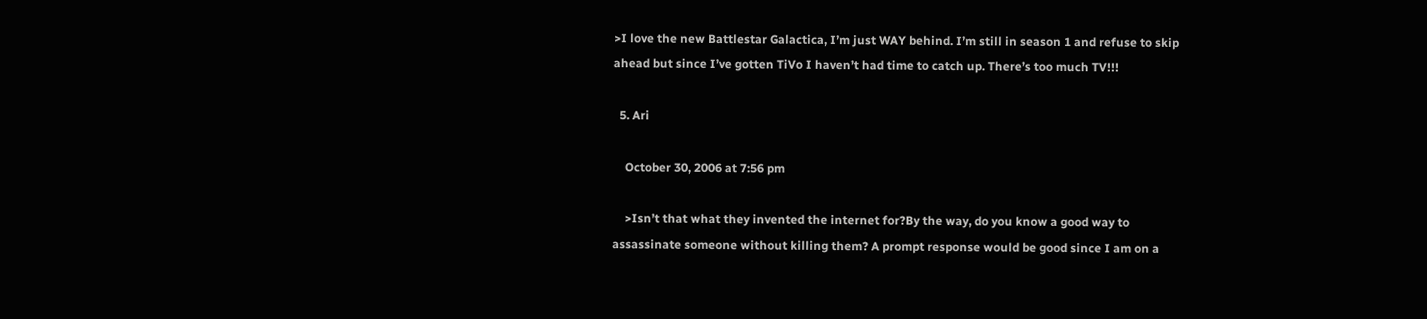>I love the new Battlestar Galactica, I’m just WAY behind. I’m still in season 1 and refuse to skip ahead but since I’ve gotten TiVo I haven’t had time to catch up. There’s too much TV!!!

  5. Ari

    October 30, 2006 at 7:56 pm

    >Isn’t that what they invented the internet for?By the way, do you know a good way to assassinate someone without killing them? A prompt response would be good since I am on a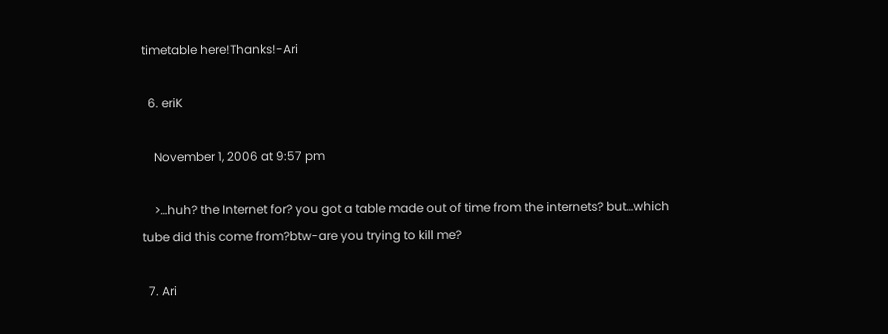timetable here!Thanks!-Ari

  6. eriK

    November 1, 2006 at 9:57 pm

    >…huh? the Internet for? you got a table made out of time from the internets? but…which tube did this come from?btw-are you trying to kill me?

  7. Ari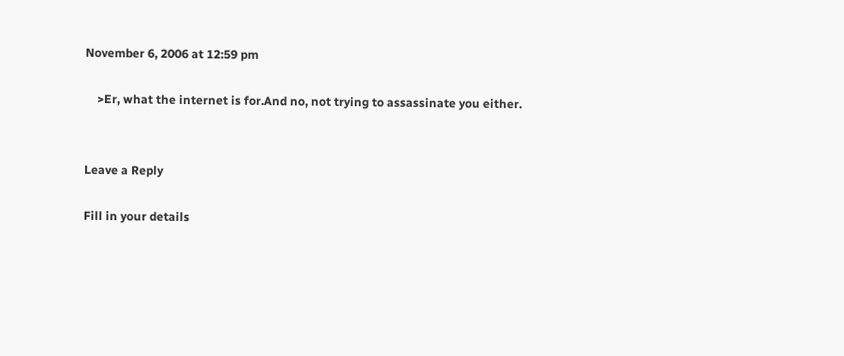November 6, 2006 at 12:59 pm

    >Er, what the internet is for.And no, not trying to assassinate you either.


Leave a Reply

Fill in your details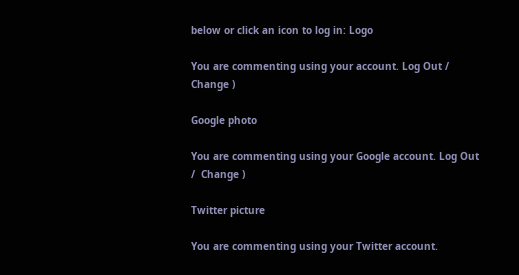below or click an icon to log in: Logo

You are commenting using your account. Log Out /  Change )

Google photo

You are commenting using your Google account. Log Out /  Change )

Twitter picture

You are commenting using your Twitter account.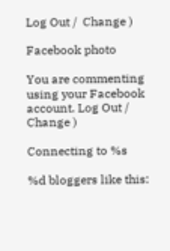Log Out /  Change )

Facebook photo

You are commenting using your Facebook account. Log Out /  Change )

Connecting to %s

%d bloggers like this: